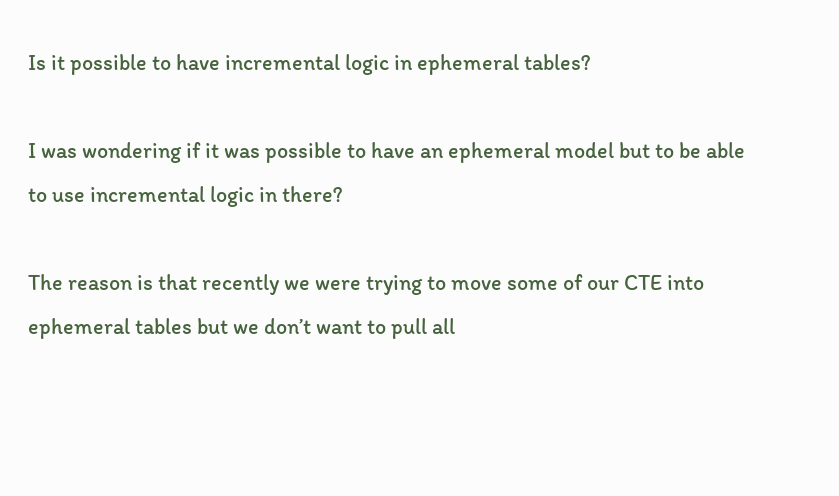Is it possible to have incremental logic in ephemeral tables?

I was wondering if it was possible to have an ephemeral model but to be able to use incremental logic in there?

The reason is that recently we were trying to move some of our CTE into ephemeral tables but we don’t want to pull all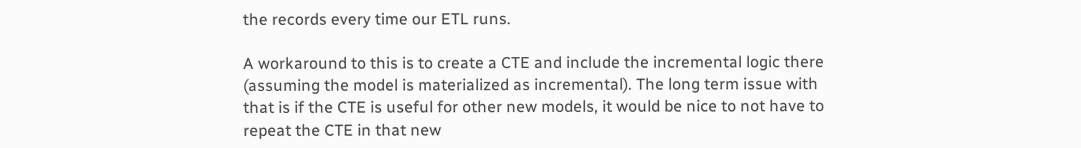the records every time our ETL runs.

A workaround to this is to create a CTE and include the incremental logic there (assuming the model is materialized as incremental). The long term issue with that is if the CTE is useful for other new models, it would be nice to not have to repeat the CTE in that new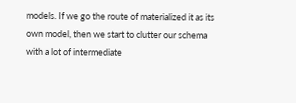models. If we go the route of materialized it as its own model, then we start to clutter our schema with a lot of intermediate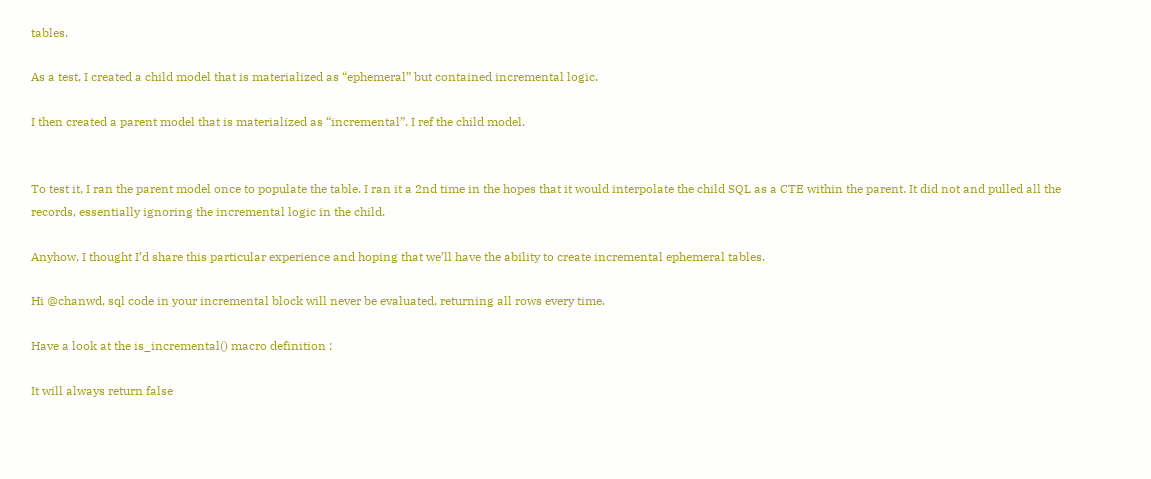tables.

As a test, I created a child model that is materialized as “ephemeral” but contained incremental logic.

I then created a parent model that is materialized as “incremental”. I ref the child model.


To test it, I ran the parent model once to populate the table. I ran it a 2nd time in the hopes that it would interpolate the child SQL as a CTE within the parent. It did not and pulled all the records, essentially ignoring the incremental logic in the child.

Anyhow, I thought I’d share this particular experience and hoping that we’ll have the ability to create incremental ephemeral tables.

Hi @chanwd, sql code in your incremental block will never be evaluated, returning all rows every time.

Have a look at the is_incremental() macro definition :

It will always return false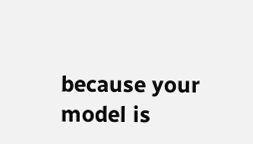because your model is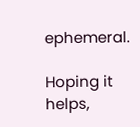ephemeral.

Hoping it helps,